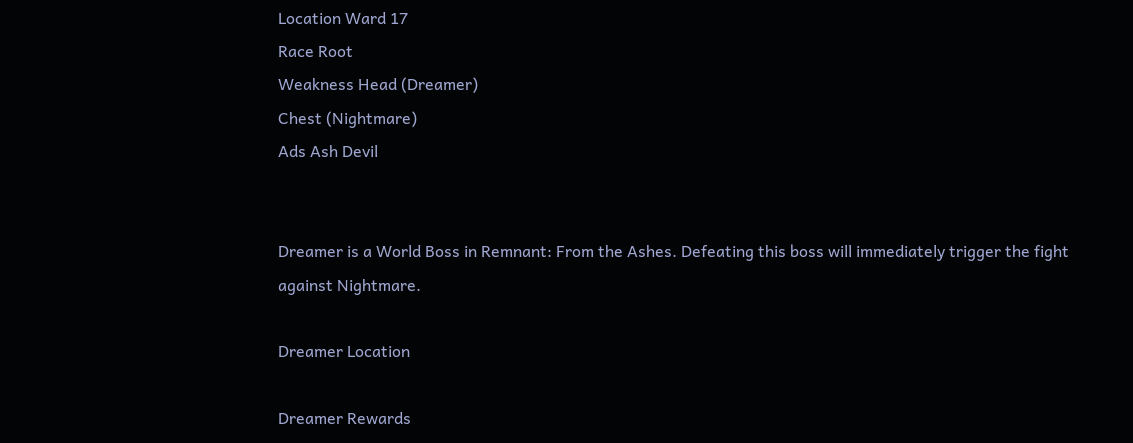Location Ward 17
Race Root
Weakness Head (Dreamer)
Chest (Nightmare)
Ads Ash Devil


Dreamer is a World Boss in Remnant: From the Ashes. Defeating this boss will immediately trigger the fight against Nightmare.

Dreamer Location

Dreamer Rewards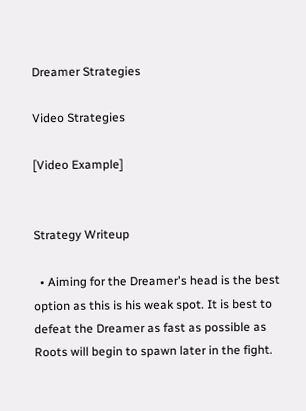Dreamer Strategies

Video Strategies

[Video Example]


Strategy Writeup

  • Aiming for the Dreamer's head is the best option as this is his weak spot. It is best to defeat the Dreamer as fast as possible as Roots will begin to spawn later in the fight.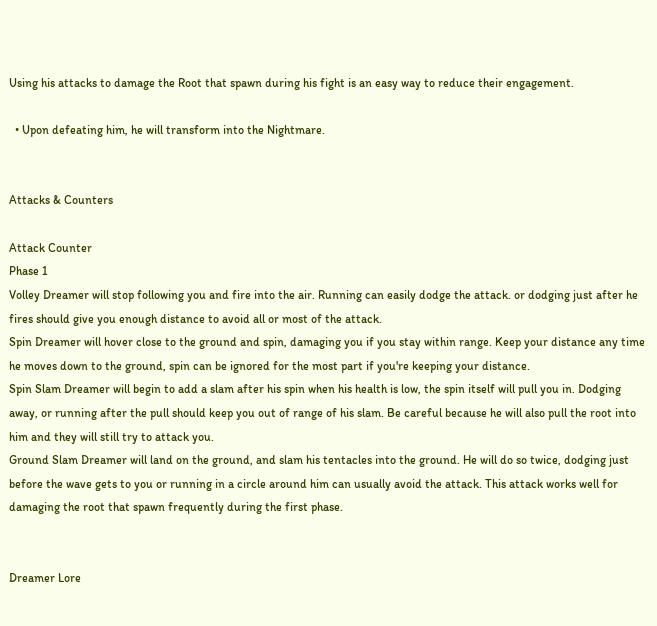Using his attacks to damage the Root that spawn during his fight is an easy way to reduce their engagement.

  • Upon defeating him, he will transform into the Nightmare.


Attacks & Counters

Attack Counter
Phase 1
Volley Dreamer will stop following you and fire into the air. Running can easily dodge the attack. or dodging just after he fires should give you enough distance to avoid all or most of the attack.
Spin Dreamer will hover close to the ground and spin, damaging you if you stay within range. Keep your distance any time he moves down to the ground, spin can be ignored for the most part if you're keeping your distance.
Spin Slam Dreamer will begin to add a slam after his spin when his health is low, the spin itself will pull you in. Dodging away, or running after the pull should keep you out of range of his slam. Be careful because he will also pull the root into him and they will still try to attack you.
Ground Slam Dreamer will land on the ground, and slam his tentacles into the ground. He will do so twice, dodging just before the wave gets to you or running in a circle around him can usually avoid the attack. This attack works well for damaging the root that spawn frequently during the first phase.


Dreamer Lore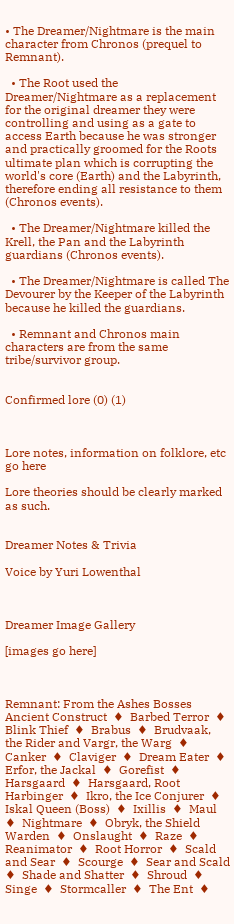• The Dreamer/Nightmare is the main character from Chronos (prequel to Remnant).

  • The Root used the Dreamer/Nightmare as a replacement for the original dreamer they were controlling and using as a gate to access Earth because he was stronger and practically groomed for the Roots ultimate plan which is corrupting the world's core (Earth) and the Labyrinth, therefore ending all resistance to them (Chronos events).

  • The Dreamer/Nightmare killed the Krell, the Pan and the Labyrinth guardians (Chronos events).

  • The Dreamer/Nightmare is called The Devourer by the Keeper of the Labyrinth because he killed the guardians.

  • Remnant and Chronos main characters are from the same tribe/survivor group.


Confirmed lore (0) (1)



Lore notes, information on folklore, etc go here

Lore theories should be clearly marked as such.


Dreamer Notes & Trivia

Voice by Yuri Lowenthal



Dreamer Image Gallery

[images go here]



Remnant: From the Ashes Bosses
Ancient Construct  ♦  Barbed Terror  ♦  Blink Thief  ♦  Brabus  ♦  Brudvaak, the Rider and Vargr, the Warg  ♦  Canker  ♦  Claviger  ♦  Dream Eater  ♦  Erfor, the Jackal  ♦  Gorefist  ♦  Harsgaard  ♦  Harsgaard, Root Harbinger  ♦  Ikro, the Ice Conjurer  ♦  Iskal Queen (Boss)  ♦  Ixillis  ♦  Maul  ♦  Nightmare  ♦  Obryk, the Shield Warden  ♦  Onslaught  ♦  Raze  ♦  Reanimator  ♦  Root Horror  ♦  Scald and Sear  ♦  Scourge  ♦  Sear and Scald  ♦  Shade and Shatter  ♦  Shroud  ♦  Singe  ♦  Stormcaller  ♦  The Ent  ♦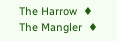The Harrow  ♦  The Mangler  ♦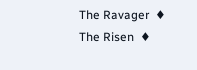The Ravager  ♦  The Risen  ♦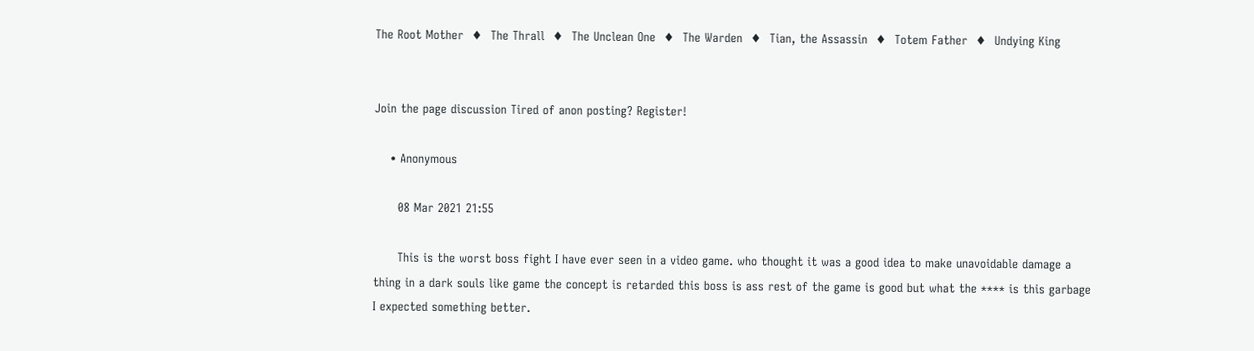The Root Mother  ♦  The Thrall  ♦  The Unclean One  ♦  The Warden  ♦  Tian, the Assassin  ♦  Totem Father  ♦  Undying King


Join the page discussion Tired of anon posting? Register!

    • Anonymous

      08 Mar 2021 21:55

      This is the worst boss fight I have ever seen in a video game. who thought it was a good idea to make unavoidable damage a thing in a dark souls like game the concept is retarded this boss is ass rest of the game is good but what the **** is this garbage I expected something better.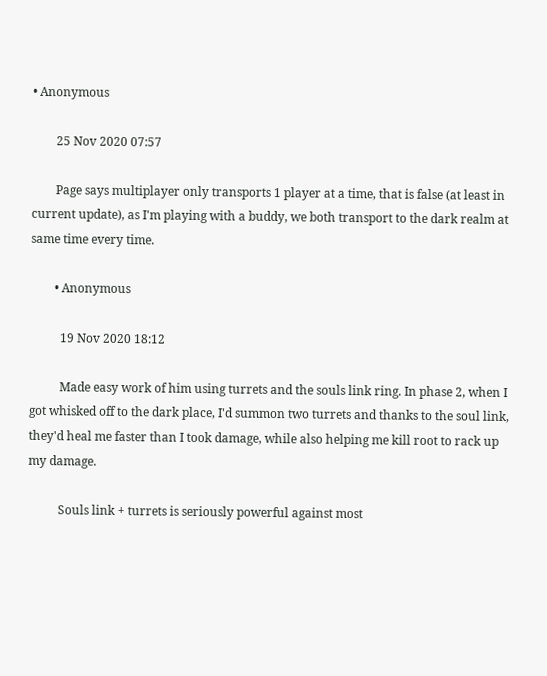• Anonymous

        25 Nov 2020 07:57

        Page says multiplayer only transports 1 player at a time, that is false (at least in current update), as I'm playing with a buddy, we both transport to the dark realm at same time every time.

        • Anonymous

          19 Nov 2020 18:12

          Made easy work of him using turrets and the souls link ring. In phase 2, when I got whisked off to the dark place, I'd summon two turrets and thanks to the soul link, they'd heal me faster than I took damage, while also helping me kill root to rack up my damage.

          Souls link + turrets is seriously powerful against most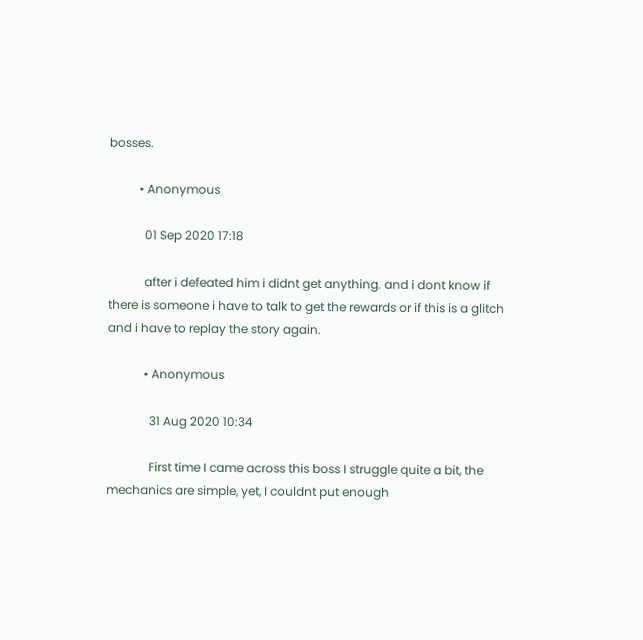bosses.

          • Anonymous

            01 Sep 2020 17:18

            after i defeated him i didnt get anything. and i dont know if there is someone i have to talk to get the rewards or if this is a glitch and i have to replay the story again.

            • Anonymous

              31 Aug 2020 10:34

              First time I came across this boss I struggle quite a bit, the mechanics are simple, yet, I couldnt put enough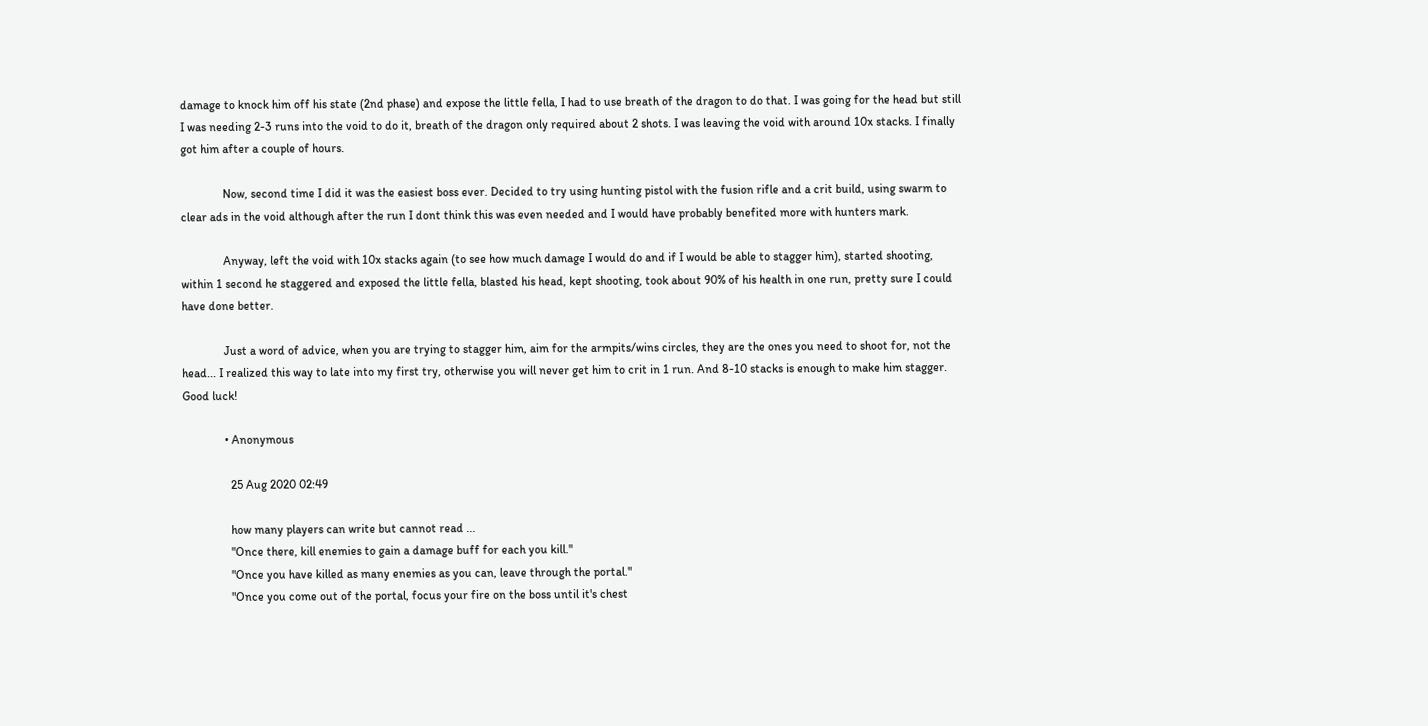damage to knock him off his state (2nd phase) and expose the little fella, I had to use breath of the dragon to do that. I was going for the head but still I was needing 2-3 runs into the void to do it, breath of the dragon only required about 2 shots. I was leaving the void with around 10x stacks. I finally got him after a couple of hours.

              Now, second time I did it was the easiest boss ever. Decided to try using hunting pistol with the fusion rifle and a crit build, using swarm to clear ads in the void although after the run I dont think this was even needed and I would have probably benefited more with hunters mark.

              Anyway, left the void with 10x stacks again (to see how much damage I would do and if I would be able to stagger him), started shooting, within 1 second he staggered and exposed the little fella, blasted his head, kept shooting, took about 90% of his health in one run, pretty sure I could have done better.

              Just a word of advice, when you are trying to stagger him, aim for the armpits/wins circles, they are the ones you need to shoot for, not the head... I realized this way to late into my first try, otherwise you will never get him to crit in 1 run. And 8-10 stacks is enough to make him stagger. Good luck!

              • Anonymous

                25 Aug 2020 02:49

                how many players can write but cannot read ...
                "Once there, kill enemies to gain a damage buff for each you kill."
                "Once you have killed as many enemies as you can, leave through the portal."
                "Once you come out of the portal, focus your fire on the boss until it's chest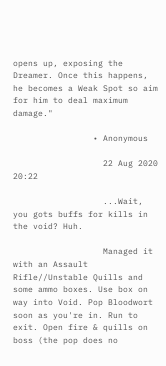opens up, exposing the Dreamer. Once this happens, he becomes a Weak Spot so aim for him to deal maximum damage."

                • Anonymous

                  22 Aug 2020 20:22

                  ...Wait, you gots buffs for kills in the void? Huh.

                  Managed it with an Assault Rifle//Unstable Quills and some ammo boxes. Use box on way into Void. Pop Bloodwort soon as you're in. Run to exit. Open fire & quills on boss (the pop does no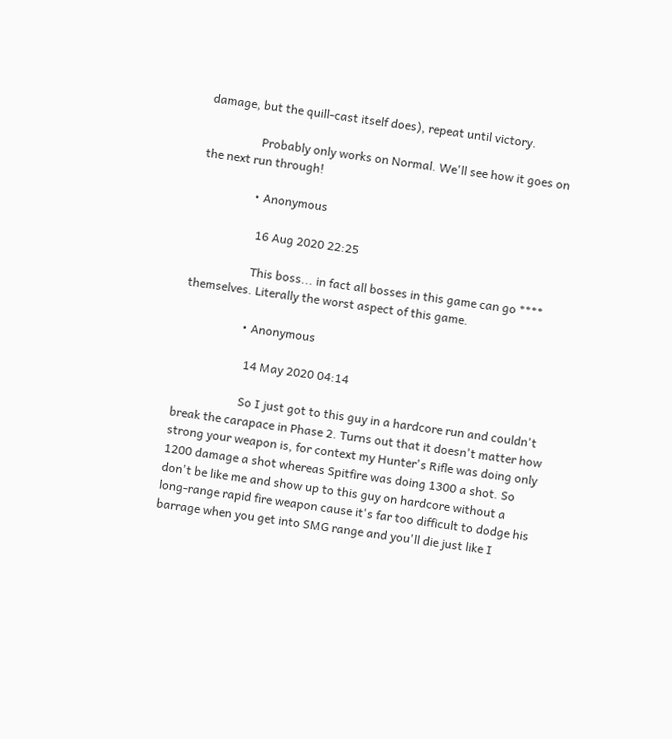damage, but the quill-cast itself does), repeat until victory.

                  Probably only works on Normal. We'll see how it goes on the next run through!

                  • Anonymous

                    16 Aug 2020 22:25

                    This boss... in fact all bosses in this game can go **** themselves. Literally the worst aspect of this game.

                    • Anonymous

                      14 May 2020 04:14

                      So I just got to this guy in a hardcore run and couldn't break the carapace in Phase 2. Turns out that it doesn't matter how strong your weapon is, for context my Hunter's Rifle was doing only 1200 damage a shot whereas Spitfire was doing 1300 a shot. So don't be like me and show up to this guy on hardcore without a long-range rapid fire weapon cause it's far too difficult to dodge his barrage when you get into SMG range and you'll die just like I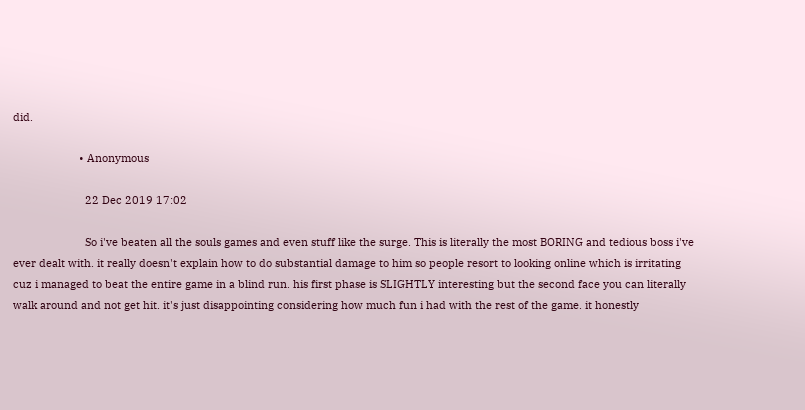did.

                      • Anonymous

                        22 Dec 2019 17:02

                        So i've beaten all the souls games and even stuff like the surge. This is literally the most BORING and tedious boss i've ever dealt with. it really doesn't explain how to do substantial damage to him so people resort to looking online which is irritating cuz i managed to beat the entire game in a blind run. his first phase is SLIGHTLY interesting but the second face you can literally walk around and not get hit. it's just disappointing considering how much fun i had with the rest of the game. it honestly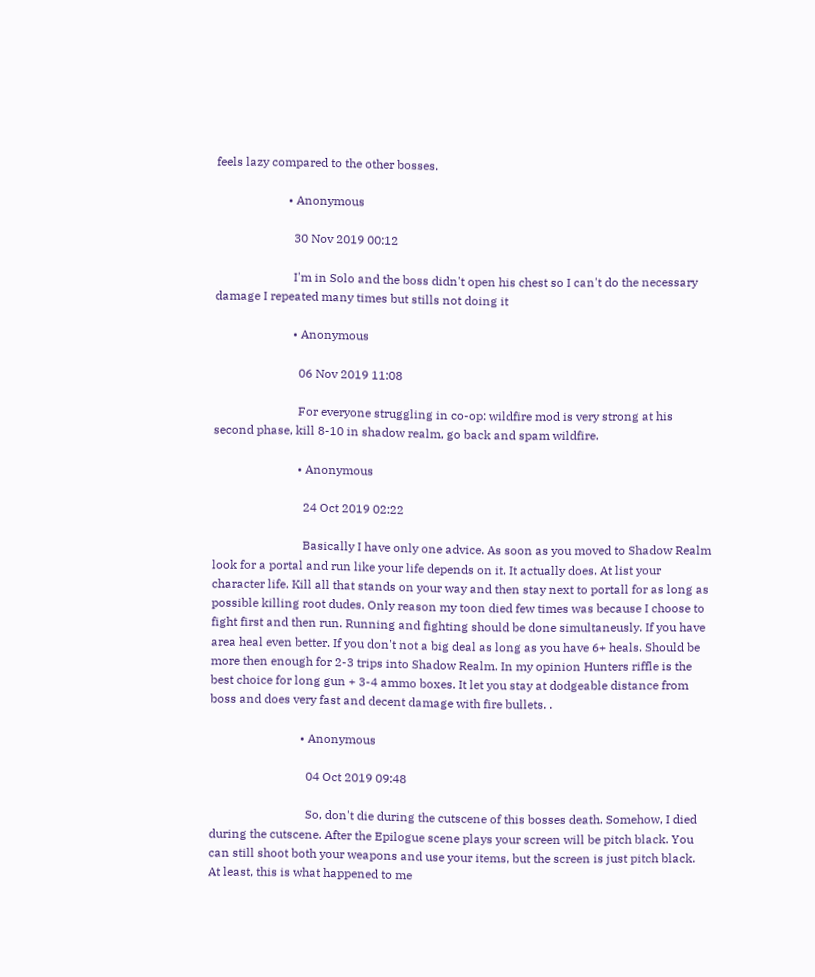feels lazy compared to the other bosses.

                        • Anonymous

                          30 Nov 2019 00:12

                          I'm in Solo and the boss didn't open his chest so I can't do the necessary damage I repeated many times but stills not doing it

                          • Anonymous

                            06 Nov 2019 11:08

                            For everyone struggling in co-op: wildfire mod is very strong at his second phase, kill 8-10 in shadow realm, go back and spam wildfire.

                            • Anonymous

                              24 Oct 2019 02:22

                              Basically I have only one advice. As soon as you moved to Shadow Realm look for a portal and run like your life depends on it. It actually does. At list your character life. Kill all that stands on your way and then stay next to portall for as long as possible killing root dudes. Only reason my toon died few times was because I choose to fight first and then run. Running and fighting should be done simultaneusly. If you have area heal even better. If you don't not a big deal as long as you have 6+ heals. Should be more then enough for 2-3 trips into Shadow Realm. In my opinion Hunters riffle is the best choice for long gun + 3-4 ammo boxes. It let you stay at dodgeable distance from boss and does very fast and decent damage with fire bullets. .

                              • Anonymous

                                04 Oct 2019 09:48

                                So, don't die during the cutscene of this bosses death. Somehow, I died during the cutscene. After the Epilogue scene plays your screen will be pitch black. You can still shoot both your weapons and use your items, but the screen is just pitch black. At least, this is what happened to me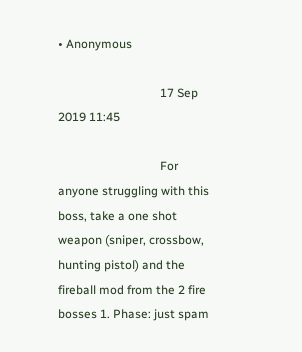• Anonymous

                                  17 Sep 2019 11:45

                                  For anyone struggling with this boss, take a one shot weapon (sniper, crossbow, hunting pistol) and the fireball mod from the 2 fire bosses 1. Phase: just spam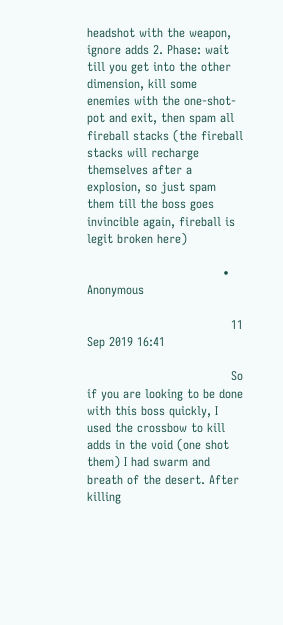headshot with the weapon, ignore adds 2. Phase: wait till you get into the other dimension, kill some enemies with the one-shot-pot and exit, then spam all fireball stacks (the fireball stacks will recharge themselves after a explosion, so just spam them till the boss goes invincible again, fireball is legit broken here)

                                  • Anonymous

                                    11 Sep 2019 16:41

                                    So if you are looking to be done with this boss quickly, I used the crossbow to kill adds in the void (one shot them) I had swarm and breath of the desert. After killing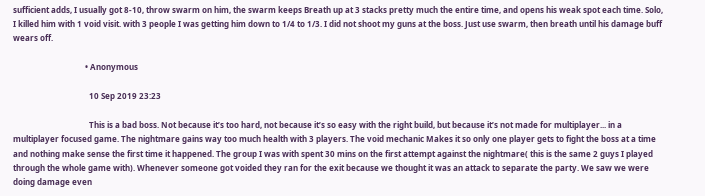sufficient adds, I usually got 8-10, throw swarm on him, the swarm keeps Breath up at 3 stacks pretty much the entire time, and opens his weak spot each time. Solo, I killed him with 1 void visit. with 3 people I was getting him down to 1/4 to 1/3. I did not shoot my guns at the boss. Just use swarm, then breath until his damage buff wears off.

                                    • Anonymous

                                      10 Sep 2019 23:23

                                      This is a bad boss. Not because it’s too hard, not because it’s so easy with the right build, but because it’s not made for multiplayer... in a multiplayer focused game. The nightmare gains way too much health with 3 players. The void mechanic Makes it so only one player gets to fight the boss at a time and nothing make sense the first time it happened. The group I was with spent 30 mins on the first attempt against the nightmare( this is the same 2 guys I played through the whole game with). Whenever someone got voided they ran for the exit because we thought it was an attack to separate the party. We saw we were doing damage even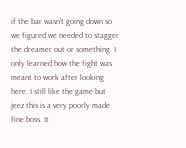if the bar wasn’t going down so we figured we needed to stagger the dreamer out or something. I only learned how the fight was meant to work after looking here. I still like the game but jeez this is a very poorly made fine boss. It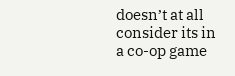doesn’t at all consider its in a co-op game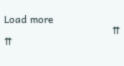Load more
                                    ⇈ ⇈